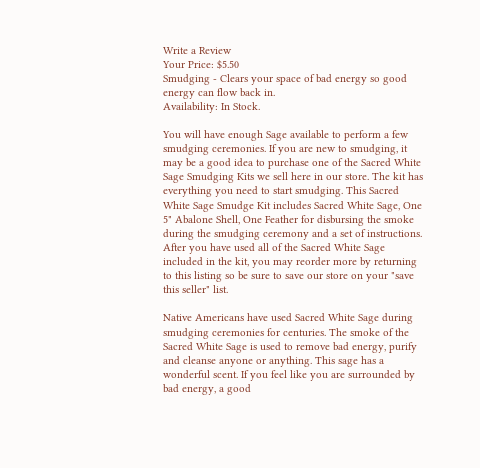Write a Review
Your Price: $5.50
Smudging - Clears your space of bad energy so good energy can flow back in.
Availability: In Stock.

You will have enough Sage available to perform a few smudging ceremonies. If you are new to smudging, it may be a good idea to purchase one of the Sacred White Sage Smudging Kits we sell here in our store. The kit has everything you need to start smudging. This Sacred White Sage Smudge Kit includes Sacred White Sage, One 5" Abalone Shell, One Feather for disbursing the smoke during the smudging ceremony and a set of instructions. After you have used all of the Sacred White Sage included in the kit, you may reorder more by returning to this listing so be sure to save our store on your "save this seller" list.

Native Americans have used Sacred White Sage during smudging ceremonies for centuries. The smoke of the Sacred White Sage is used to remove bad energy, purify and cleanse anyone or anything. This sage has a wonderful scent. If you feel like you are surrounded by bad energy, a good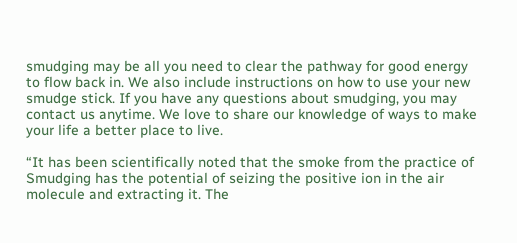smudging may be all you need to clear the pathway for good energy to flow back in. We also include instructions on how to use your new smudge stick. If you have any questions about smudging, you may contact us anytime. We love to share our knowledge of ways to make your life a better place to live.

“It has been scientifically noted that the smoke from the practice of Smudging has the potential of seizing the positive ion in the air molecule and extracting it. The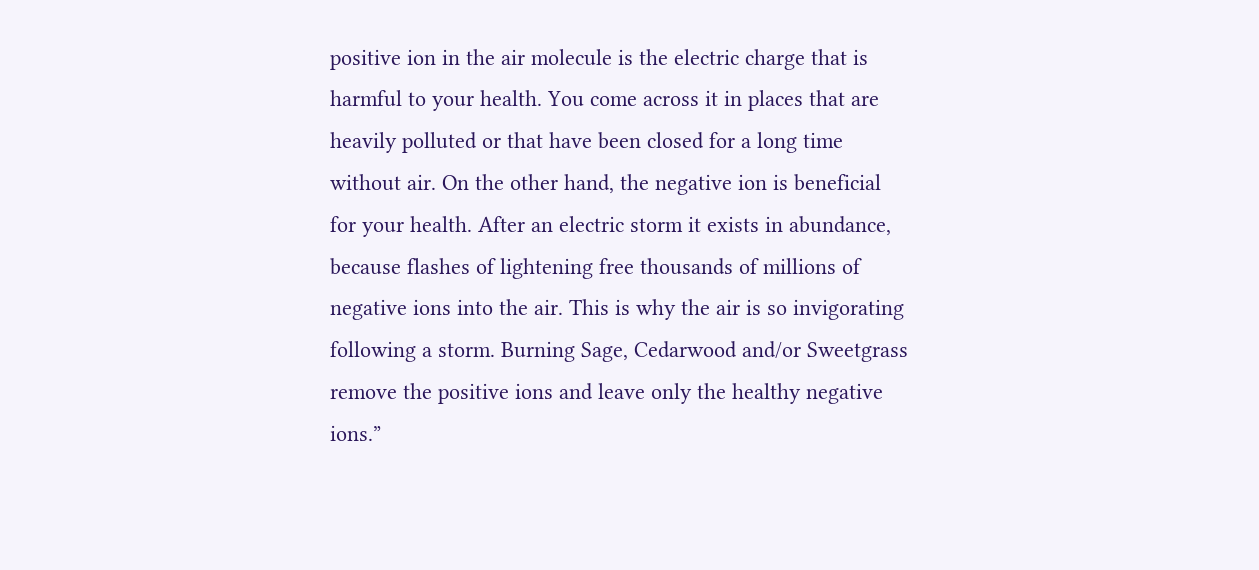positive ion in the air molecule is the electric charge that is harmful to your health. You come across it in places that are heavily polluted or that have been closed for a long time without air. On the other hand, the negative ion is beneficial for your health. After an electric storm it exists in abundance, because flashes of lightening free thousands of millions of negative ions into the air. This is why the air is so invigorating following a storm. Burning Sage, Cedarwood and/or Sweetgrass remove the positive ions and leave only the healthy negative ions.”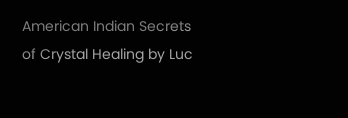American Indian Secrets of Crystal Healing by Luc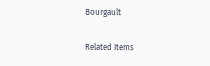Bourgault

Related Items